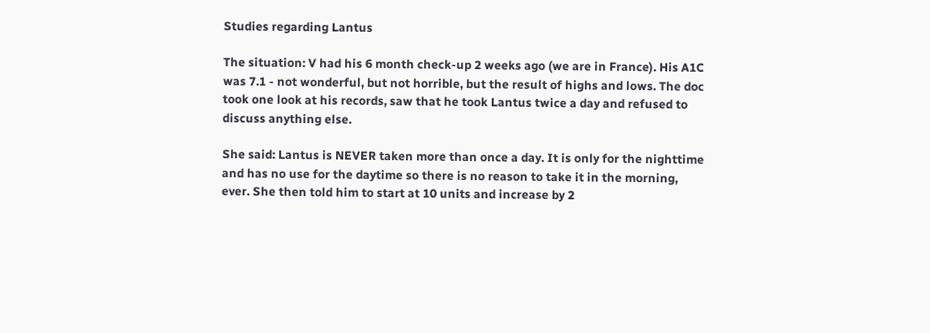Studies regarding Lantus

The situation: V had his 6 month check-up 2 weeks ago (we are in France). His A1C was 7.1 - not wonderful, but not horrible, but the result of highs and lows. The doc took one look at his records, saw that he took Lantus twice a day and refused to discuss anything else.

She said: Lantus is NEVER taken more than once a day. It is only for the nighttime and has no use for the daytime so there is no reason to take it in the morning, ever. She then told him to start at 10 units and increase by 2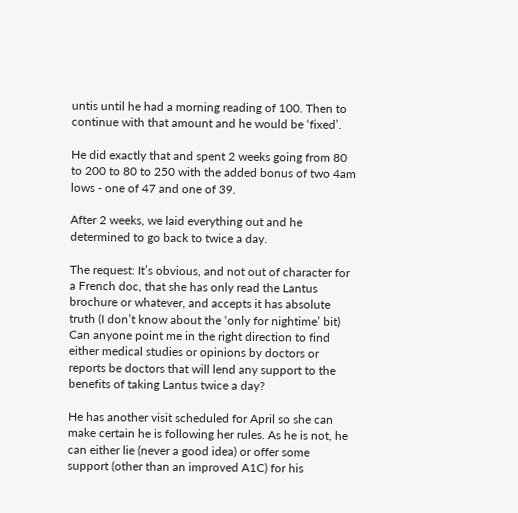untis until he had a morning reading of 100. Then to continue with that amount and he would be ‘fixed’.

He did exactly that and spent 2 weeks going from 80 to 200 to 80 to 250 with the added bonus of two 4am lows - one of 47 and one of 39.

After 2 weeks, we laid everything out and he determined to go back to twice a day.

The request: It’s obvious, and not out of character for a French doc, that she has only read the Lantus brochure or whatever, and accepts it has absolute truth (I don’t know about the ‘only for nightime’ bit)
Can anyone point me in the right direction to find either medical studies or opinions by doctors or reports be doctors that will lend any support to the benefits of taking Lantus twice a day?

He has another visit scheduled for April so she can make certain he is following her rules. As he is not, he can either lie (never a good idea) or offer some support (other than an improved A1C) for his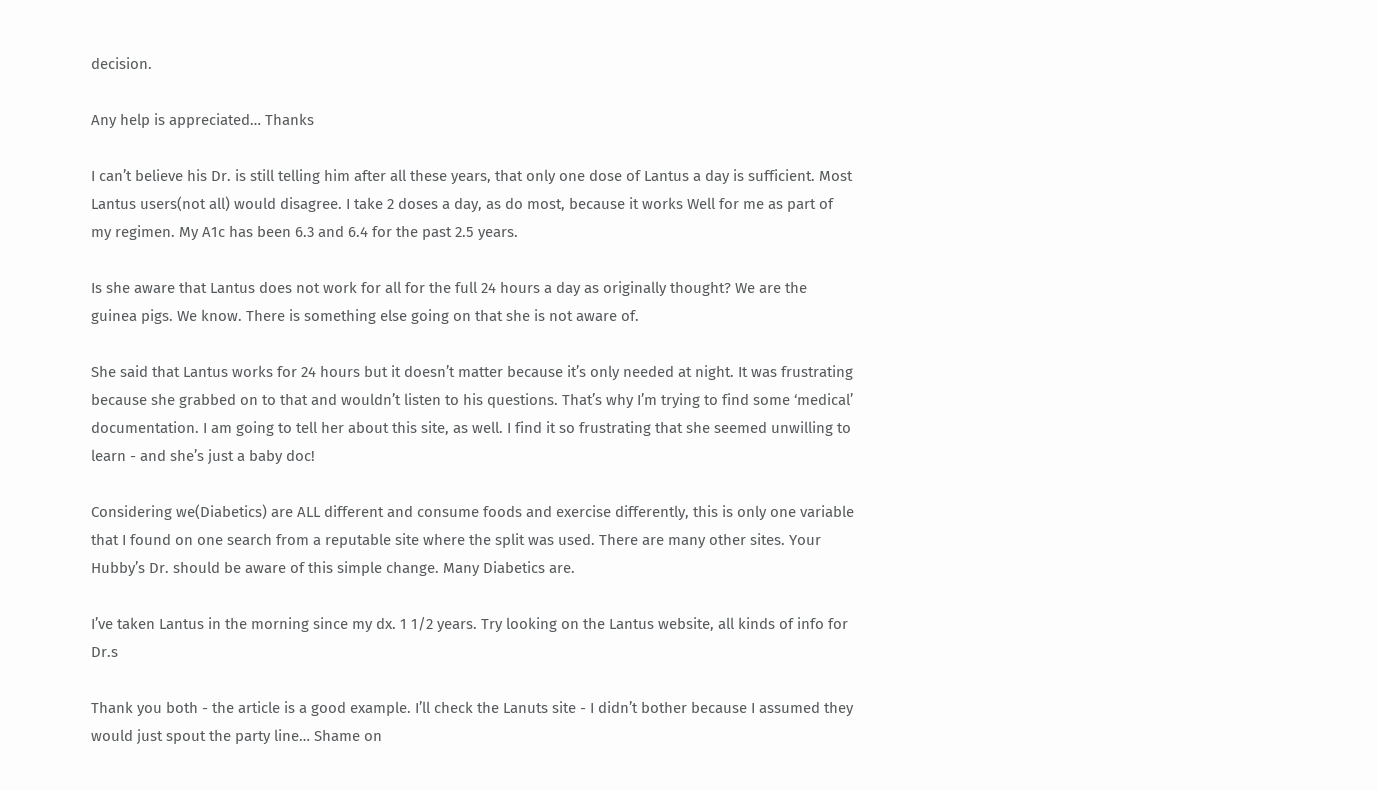decision.

Any help is appreciated… Thanks

I can’t believe his Dr. is still telling him after all these years, that only one dose of Lantus a day is sufficient. Most Lantus users(not all) would disagree. I take 2 doses a day, as do most, because it works Well for me as part of my regimen. My A1c has been 6.3 and 6.4 for the past 2.5 years.

Is she aware that Lantus does not work for all for the full 24 hours a day as originally thought? We are the guinea pigs. We know. There is something else going on that she is not aware of.

She said that Lantus works for 24 hours but it doesn’t matter because it’s only needed at night. It was frustrating because she grabbed on to that and wouldn’t listen to his questions. That’s why I’m trying to find some ‘medical’ documentation. I am going to tell her about this site, as well. I find it so frustrating that she seemed unwilling to learn - and she’s just a baby doc!

Considering we(Diabetics) are ALL different and consume foods and exercise differently, this is only one variable that I found on one search from a reputable site where the split was used. There are many other sites. Your Hubby’s Dr. should be aware of this simple change. Many Diabetics are.

I’ve taken Lantus in the morning since my dx. 1 1/2 years. Try looking on the Lantus website, all kinds of info for Dr.s

Thank you both - the article is a good example. I’ll check the Lanuts site - I didn’t bother because I assumed they would just spout the party line… Shame on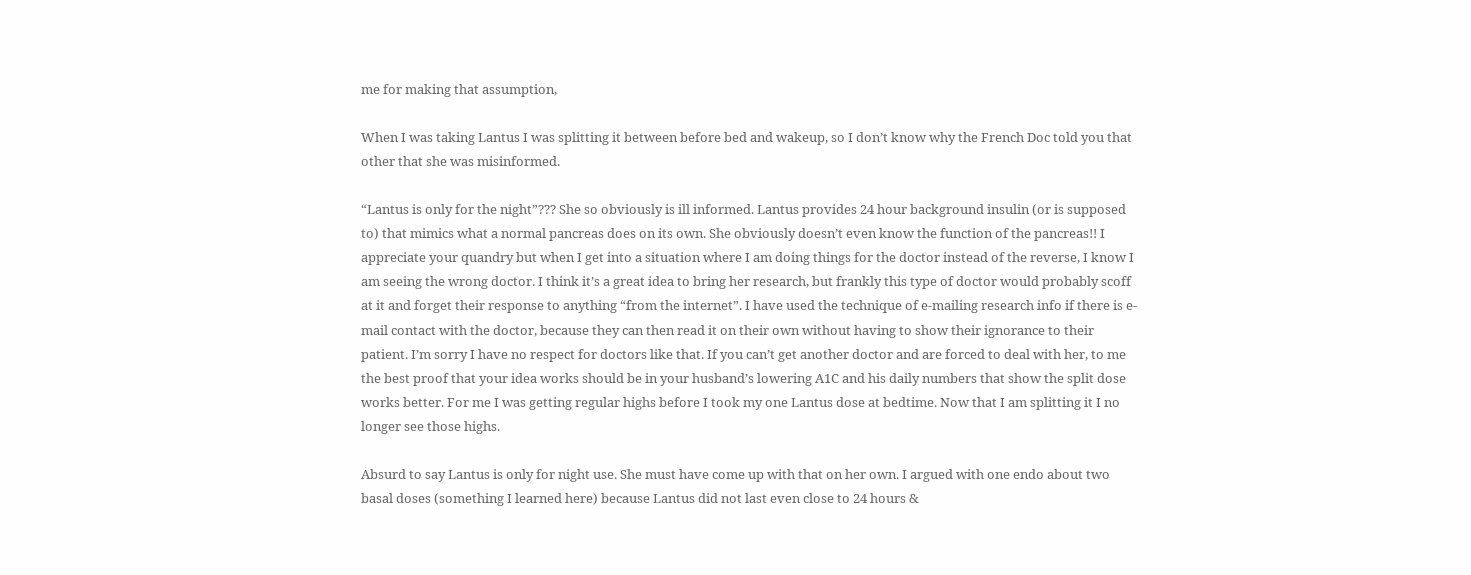me for making that assumption,

When I was taking Lantus I was splitting it between before bed and wakeup, so I don’t know why the French Doc told you that other that she was misinformed.

“Lantus is only for the night”??? She so obviously is ill informed. Lantus provides 24 hour background insulin (or is supposed to) that mimics what a normal pancreas does on its own. She obviously doesn’t even know the function of the pancreas!! I appreciate your quandry but when I get into a situation where I am doing things for the doctor instead of the reverse, I know I am seeing the wrong doctor. I think it’s a great idea to bring her research, but frankly this type of doctor would probably scoff at it and forget their response to anything “from the internet”. I have used the technique of e-mailing research info if there is e-mail contact with the doctor, because they can then read it on their own without having to show their ignorance to their patient. I’m sorry I have no respect for doctors like that. If you can’t get another doctor and are forced to deal with her, to me the best proof that your idea works should be in your husband’s lowering A1C and his daily numbers that show the split dose works better. For me I was getting regular highs before I took my one Lantus dose at bedtime. Now that I am splitting it I no longer see those highs.

Absurd to say Lantus is only for night use. She must have come up with that on her own. I argued with one endo about two basal doses (something I learned here) because Lantus did not last even close to 24 hours &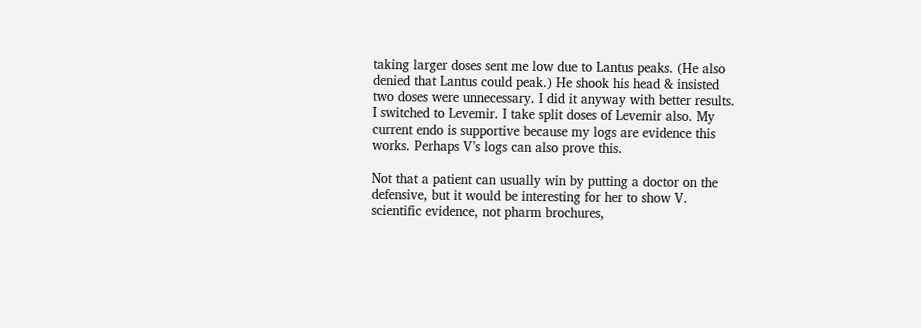taking larger doses sent me low due to Lantus peaks. (He also denied that Lantus could peak.) He shook his head & insisted two doses were unnecessary. I did it anyway with better results. I switched to Levemir. I take split doses of Levemir also. My current endo is supportive because my logs are evidence this works. Perhaps V’s logs can also prove this.

Not that a patient can usually win by putting a doctor on the defensive, but it would be interesting for her to show V. scientific evidence, not pharm brochures,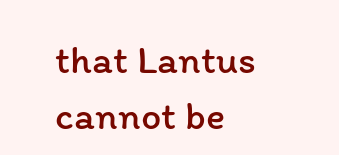that Lantus cannot be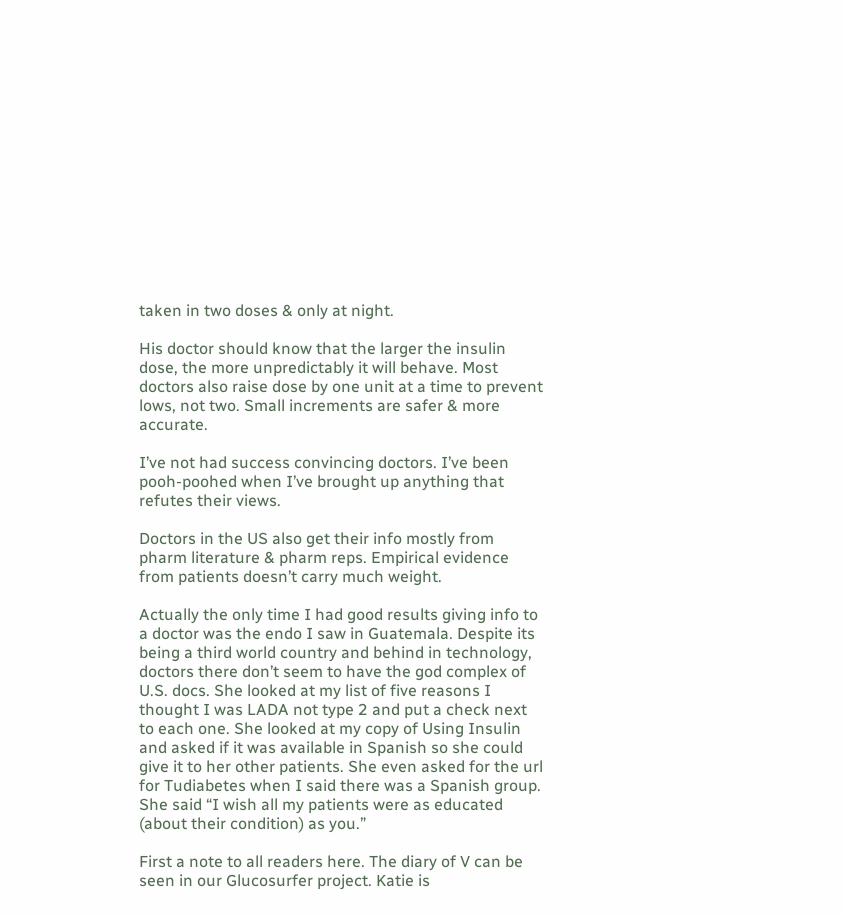taken in two doses & only at night.

His doctor should know that the larger the insulin dose, the more unpredictably it will behave. Most doctors also raise dose by one unit at a time to prevent lows, not two. Small increments are safer & more accurate.

I’ve not had success convincing doctors. I’ve been pooh-poohed when I’ve brought up anything that refutes their views.

Doctors in the US also get their info mostly from pharm literature & pharm reps. Empirical evidence from patients doesn’t carry much weight.

Actually the only time I had good results giving info to a doctor was the endo I saw in Guatemala. Despite its being a third world country and behind in technology, doctors there don’t seem to have the god complex of U.S. docs. She looked at my list of five reasons I thought I was LADA not type 2 and put a check next to each one. She looked at my copy of Using Insulin and asked if it was available in Spanish so she could give it to her other patients. She even asked for the url for Tudiabetes when I said there was a Spanish group. She said “I wish all my patients were as educated (about their condition) as you.”

First a note to all readers here. The diary of V can be seen in our Glucosurfer project. Katie is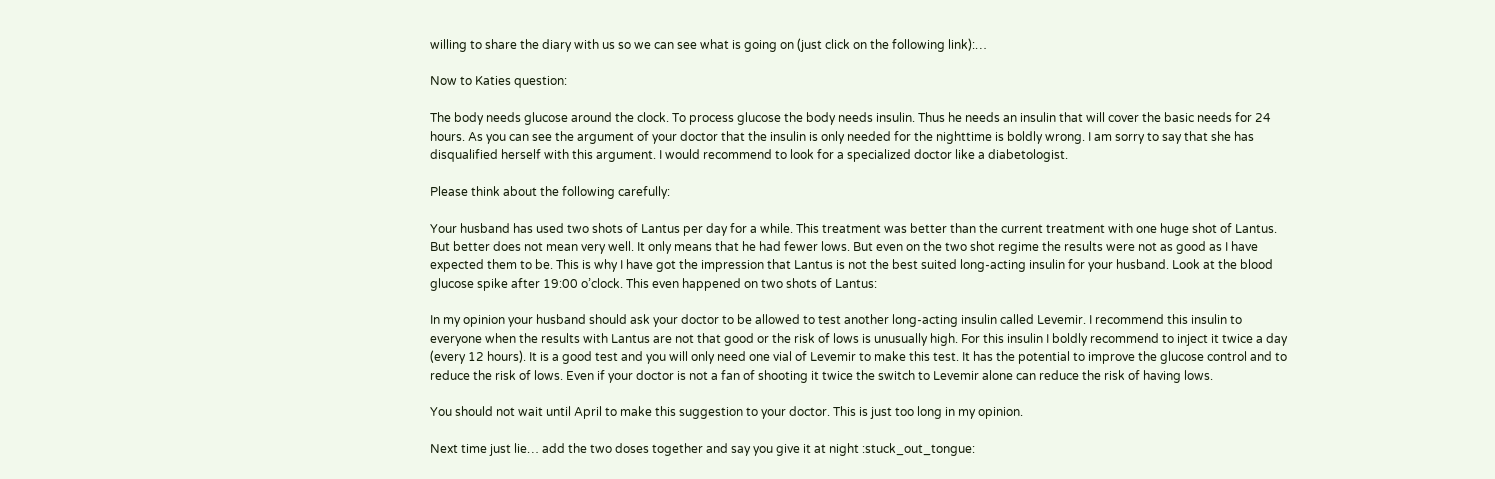willing to share the diary with us so we can see what is going on (just click on the following link):…

Now to Katies question:

The body needs glucose around the clock. To process glucose the body needs insulin. Thus he needs an insulin that will cover the basic needs for 24 hours. As you can see the argument of your doctor that the insulin is only needed for the nighttime is boldly wrong. I am sorry to say that she has disqualified herself with this argument. I would recommend to look for a specialized doctor like a diabetologist.

Please think about the following carefully:

Your husband has used two shots of Lantus per day for a while. This treatment was better than the current treatment with one huge shot of Lantus. But better does not mean very well. It only means that he had fewer lows. But even on the two shot regime the results were not as good as I have expected them to be. This is why I have got the impression that Lantus is not the best suited long-acting insulin for your husband. Look at the blood glucose spike after 19:00 o’clock. This even happened on two shots of Lantus:

In my opinion your husband should ask your doctor to be allowed to test another long-acting insulin called Levemir. I recommend this insulin to everyone when the results with Lantus are not that good or the risk of lows is unusually high. For this insulin I boldly recommend to inject it twice a day (every 12 hours). It is a good test and you will only need one vial of Levemir to make this test. It has the potential to improve the glucose control and to reduce the risk of lows. Even if your doctor is not a fan of shooting it twice the switch to Levemir alone can reduce the risk of having lows.

You should not wait until April to make this suggestion to your doctor. This is just too long in my opinion.

Next time just lie… add the two doses together and say you give it at night :stuck_out_tongue: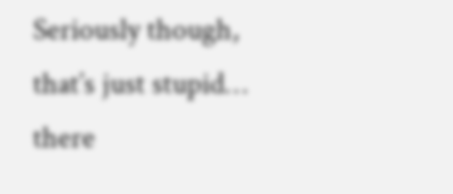Seriously though, that’s just stupid… there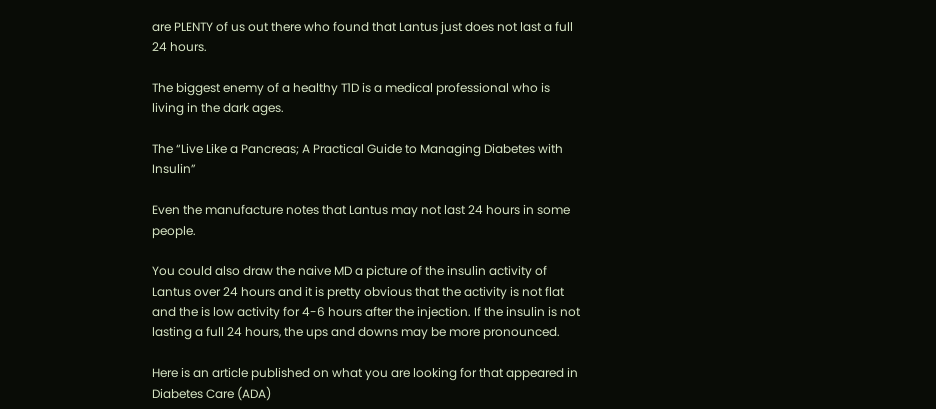are PLENTY of us out there who found that Lantus just does not last a full 24 hours.

The biggest enemy of a healthy T1D is a medical professional who is living in the dark ages.

The “Live Like a Pancreas; A Practical Guide to Managing Diabetes with Insulin”

Even the manufacture notes that Lantus may not last 24 hours in some people.

You could also draw the naive MD a picture of the insulin activity of Lantus over 24 hours and it is pretty obvious that the activity is not flat and the is low activity for 4-6 hours after the injection. If the insulin is not lasting a full 24 hours, the ups and downs may be more pronounced.

Here is an article published on what you are looking for that appeared in Diabetes Care (ADA)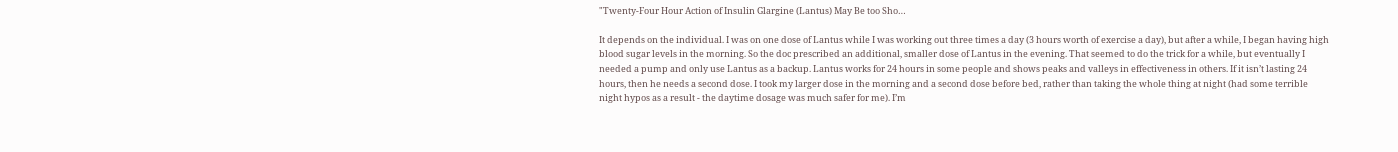"Twenty-Four Hour Action of Insulin Glargine (Lantus) May Be too Sho…

It depends on the individual. I was on one dose of Lantus while I was working out three times a day (3 hours worth of exercise a day), but after a while, I began having high blood sugar levels in the morning. So the doc prescribed an additional, smaller dose of Lantus in the evening. That seemed to do the trick for a while, but eventually I needed a pump and only use Lantus as a backup. Lantus works for 24 hours in some people and shows peaks and valleys in effectiveness in others. If it isn’t lasting 24 hours, then he needs a second dose. I took my larger dose in the morning and a second dose before bed, rather than taking the whole thing at night (had some terrible night hypos as a result - the daytime dosage was much safer for me). I’m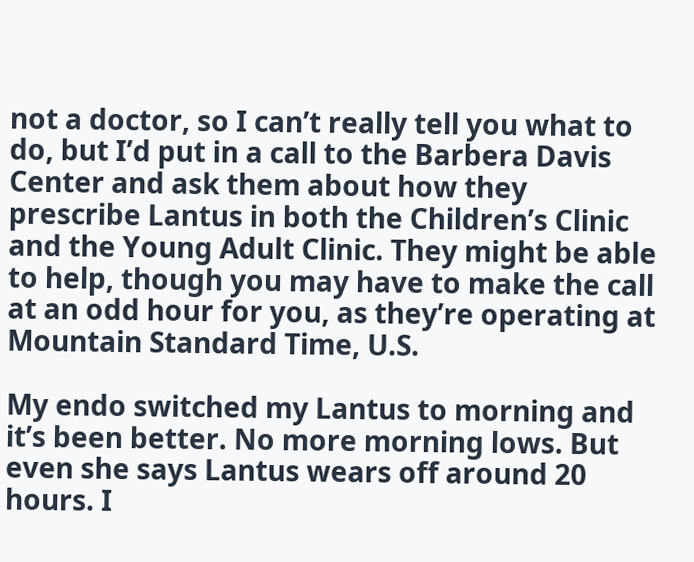not a doctor, so I can’t really tell you what to do, but I’d put in a call to the Barbera Davis Center and ask them about how they prescribe Lantus in both the Children’s Clinic and the Young Adult Clinic. They might be able to help, though you may have to make the call at an odd hour for you, as they’re operating at Mountain Standard Time, U.S.

My endo switched my Lantus to morning and it’s been better. No more morning lows. But even she says Lantus wears off around 20 hours. I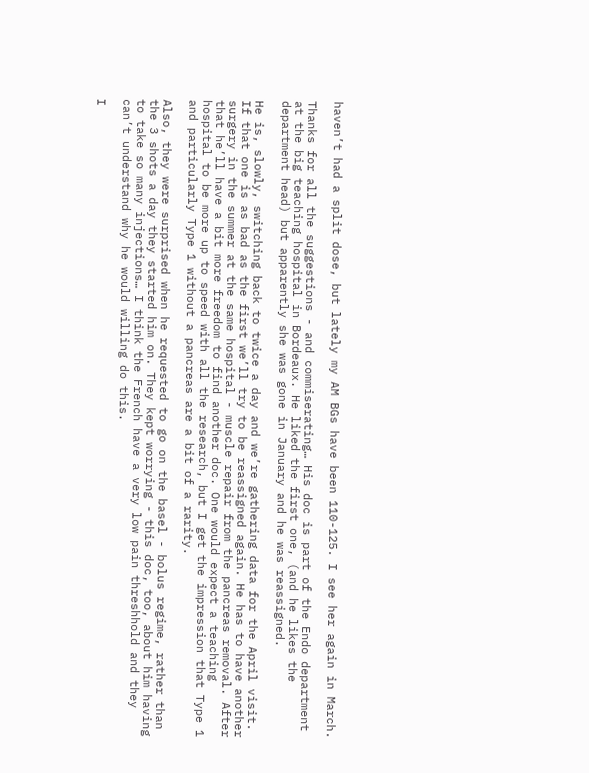haven’t had a split dose, but lately my AM BGs have been 110-125. I see her again in March.

Thanks for all the suggestions - and commiserating… His doc is part of the Endo department at the big teaching hospital in Bordeaux. He liked the first one, (and he likes the department head) but apparently she was gone in January and he was reassigned.

He is, slowly, switching back to twice a day and we’re gathering data for the April visit. If that one is as bad as the first we’ll try to be reassigned again. He has to have another surgery in the summer at the same hospital - muscle repair from the pancreas removal. After that he’ll have a bit more freedom to find another doc. One would expect a teaching hospital to be more up to speed with all the research, but I get the impression that Type 1 and particularly Type 1 without a pancreas are a bit of a rarity.

Also, they were surprised when he requested to go on the basel - bolus regime, rather than the 3 shots a day they started him on. They kept worrying - this doc, too, about him having to take so many injections… I think the French have a very low pain threshhold and they can’t understand why he would willing do this.

I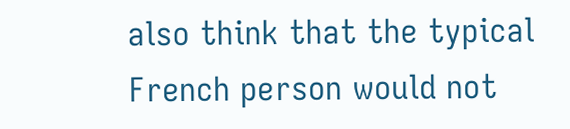also think that the typical French person would not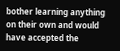bother learning anything on their own and would have accepted the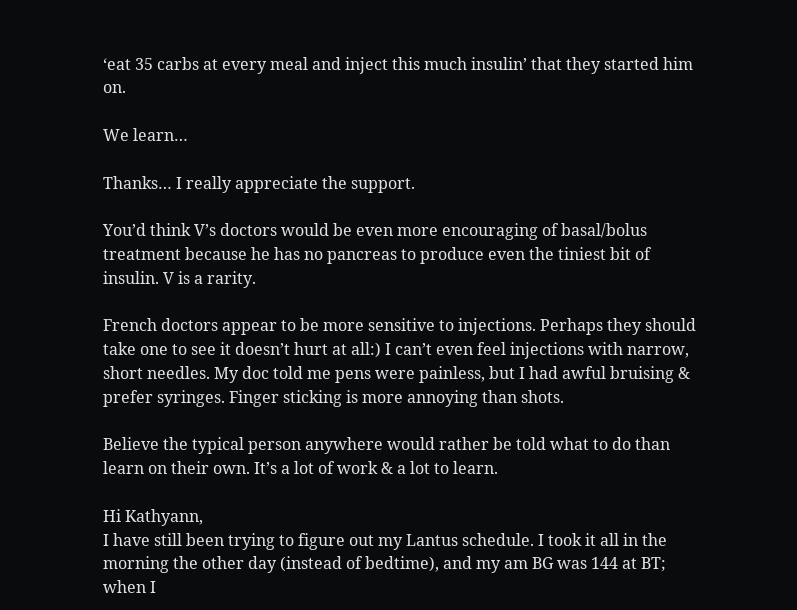‘eat 35 carbs at every meal and inject this much insulin’ that they started him on.

We learn…

Thanks… I really appreciate the support.

You’d think V’s doctors would be even more encouraging of basal/bolus treatment because he has no pancreas to produce even the tiniest bit of insulin. V is a rarity.

French doctors appear to be more sensitive to injections. Perhaps they should take one to see it doesn’t hurt at all:) I can’t even feel injections with narrow, short needles. My doc told me pens were painless, but I had awful bruising & prefer syringes. Finger sticking is more annoying than shots.

Believe the typical person anywhere would rather be told what to do than learn on their own. It’s a lot of work & a lot to learn.

Hi Kathyann,
I have still been trying to figure out my Lantus schedule. I took it all in the morning the other day (instead of bedtime), and my am BG was 144 at BT; when I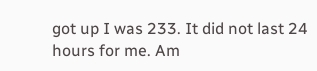got up I was 233. It did not last 24 hours for me. Am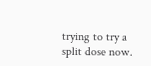trying to try a split dose now.